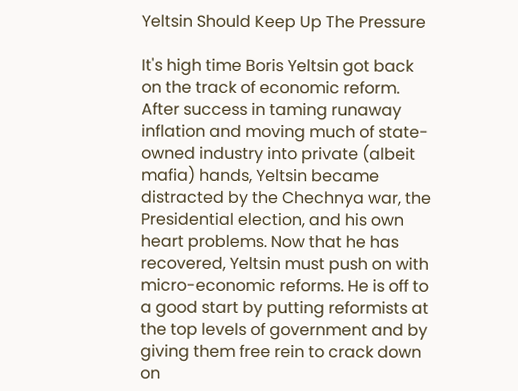Yeltsin Should Keep Up The Pressure

It's high time Boris Yeltsin got back on the track of economic reform. After success in taming runaway inflation and moving much of state-owned industry into private (albeit mafia) hands, Yeltsin became distracted by the Chechnya war, the Presidential election, and his own heart problems. Now that he has recovered, Yeltsin must push on with micro-economic reforms. He is off to a good start by putting reformists at the top levels of government and by giving them free rein to crack down on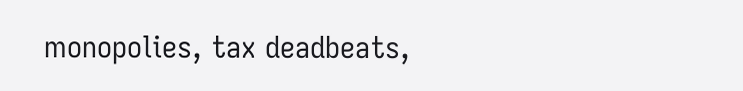monopolies, tax deadbeats,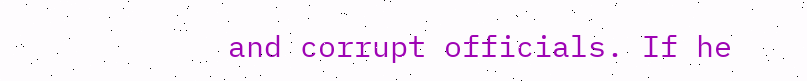and corrupt officials. If he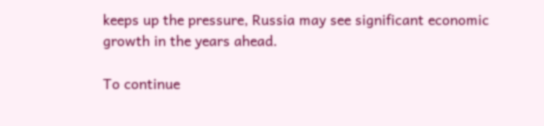keeps up the pressure, Russia may see significant economic growth in the years ahead.

To continue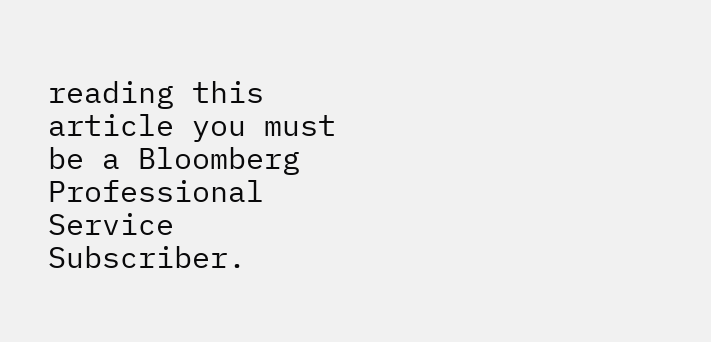reading this article you must be a Bloomberg Professional Service Subscriber.